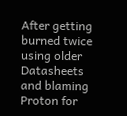After getting burned twice using older Datasheets and blaming Proton for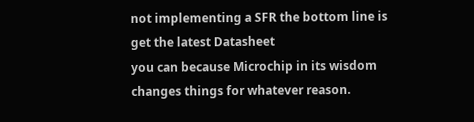not implementing a SFR the bottom line is get the latest Datasheet
you can because Microchip in its wisdom changes things for whatever reason.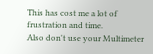This has cost me a lot of frustration and time.
Also don't use your Multimeter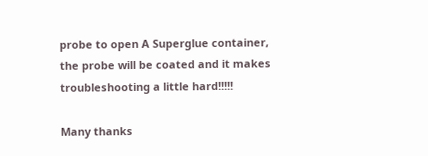probe to open A Superglue container, the probe will be coated and it makes troubleshooting a little hard!!!!!

Many thanks